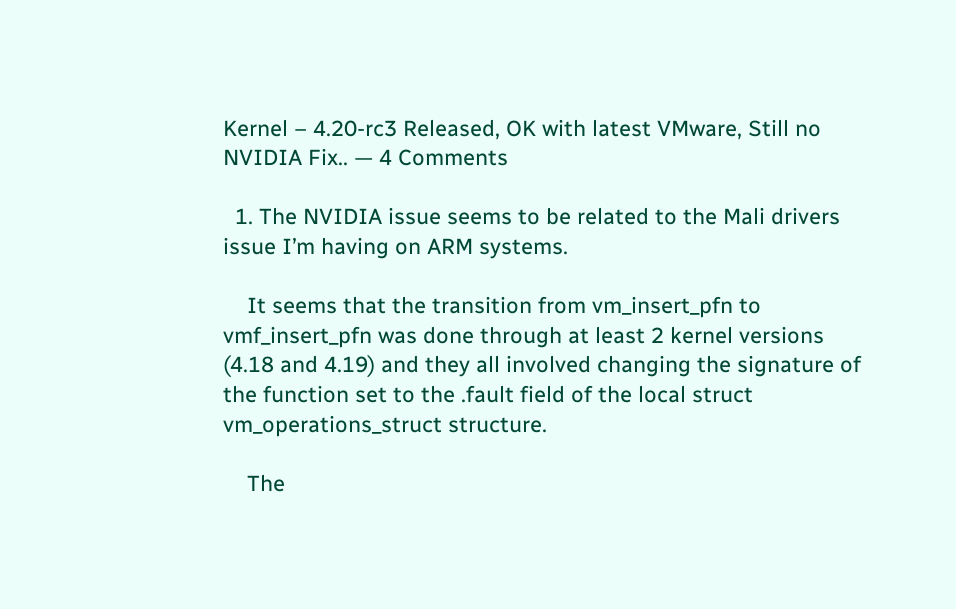Kernel – 4.20-rc3 Released, OK with latest VMware, Still no NVIDIA Fix.. — 4 Comments

  1. The NVIDIA issue seems to be related to the Mali drivers issue I’m having on ARM systems.

    It seems that the transition from vm_insert_pfn to vmf_insert_pfn was done through at least 2 kernel versions (4.18 and 4.19) and they all involved changing the signature of the function set to the .fault field of the local struct vm_operations_struct structure.

    The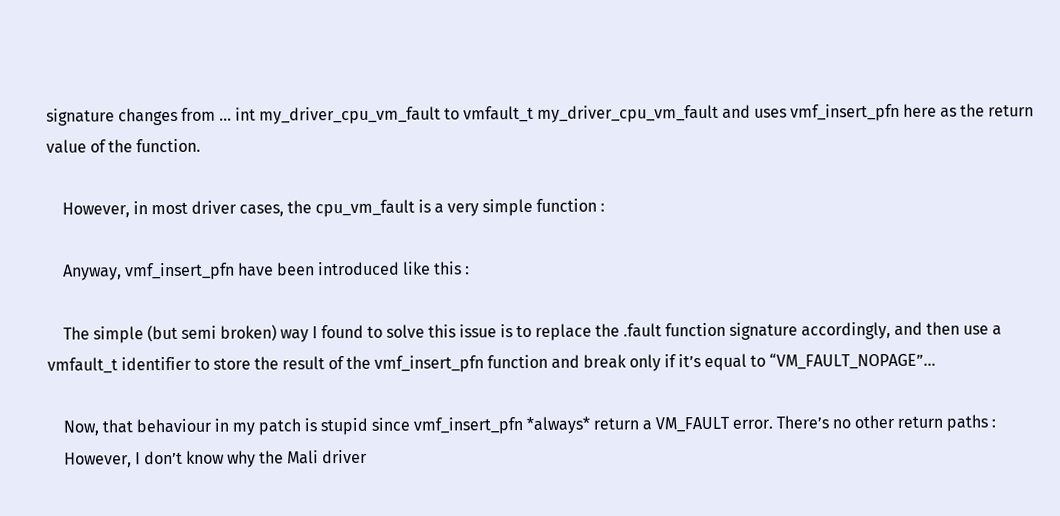signature changes from … int my_driver_cpu_vm_fault to vmfault_t my_driver_cpu_vm_fault and uses vmf_insert_pfn here as the return value of the function.

    However, in most driver cases, the cpu_vm_fault is a very simple function :

    Anyway, vmf_insert_pfn have been introduced like this :

    The simple (but semi broken) way I found to solve this issue is to replace the .fault function signature accordingly, and then use a vmfault_t identifier to store the result of the vmf_insert_pfn function and break only if it’s equal to “VM_FAULT_NOPAGE”…

    Now, that behaviour in my patch is stupid since vmf_insert_pfn *always* return a VM_FAULT error. There’s no other return paths :
    However, I don’t know why the Mali driver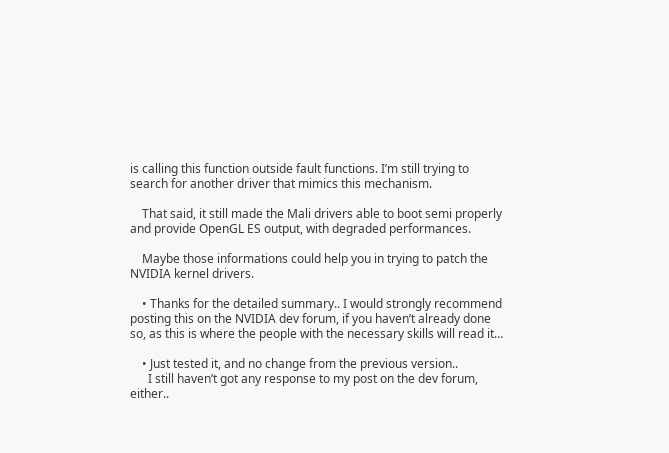is calling this function outside fault functions. I’m still trying to search for another driver that mimics this mechanism.

    That said, it still made the Mali drivers able to boot semi properly and provide OpenGL ES output, with degraded performances.

    Maybe those informations could help you in trying to patch the NVIDIA kernel drivers.

    • Thanks for the detailed summary.. I would strongly recommend posting this on the NVIDIA dev forum, if you haven’t already done so, as this is where the people with the necessary skills will read it…

    • Just tested it, and no change from the previous version..
      I still haven’t got any response to my post on the dev forum, either..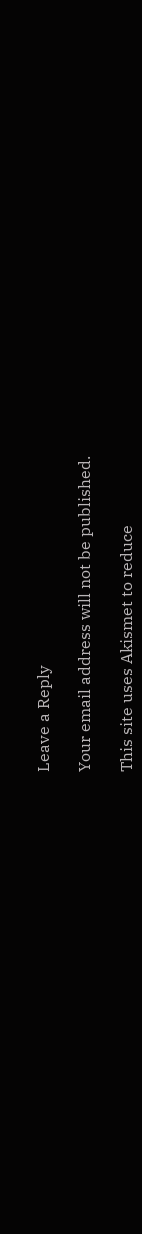Leave a Reply

Your email address will not be published.

This site uses Akismet to reduce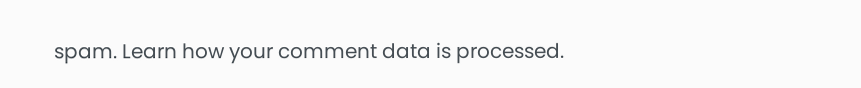spam. Learn how your comment data is processed.